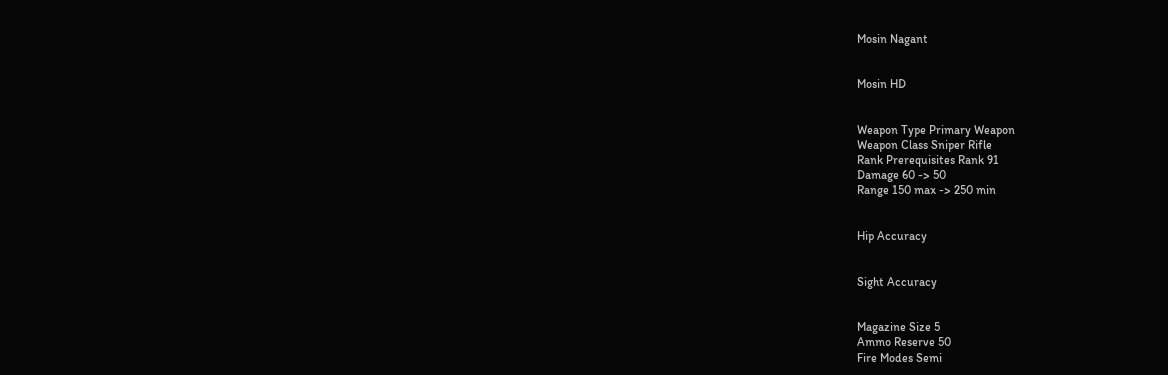Mosin Nagant


Mosin HD


Weapon Type Primary Weapon
Weapon Class Sniper Rifle
Rank Prerequisites Rank 91
Damage 60 -> 50
Range 150 max -> 250 min


Hip Accuracy


Sight Accuracy


Magazine Size 5
Ammo Reserve 50
Fire Modes Semi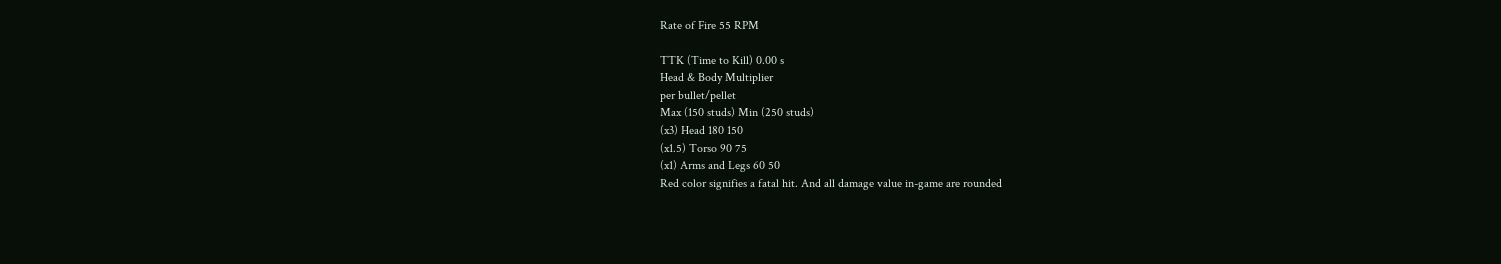Rate of Fire 55 RPM

TTK (Time to Kill) 0.00 s
Head & Body Multiplier
per bullet/pellet
Max (150 studs) Min (250 studs)
(x3) Head 180 150
(x1.5) Torso 90 75
(x1) Arms and Legs 60 50
Red color signifies a fatal hit. And all damage value in-game are rounded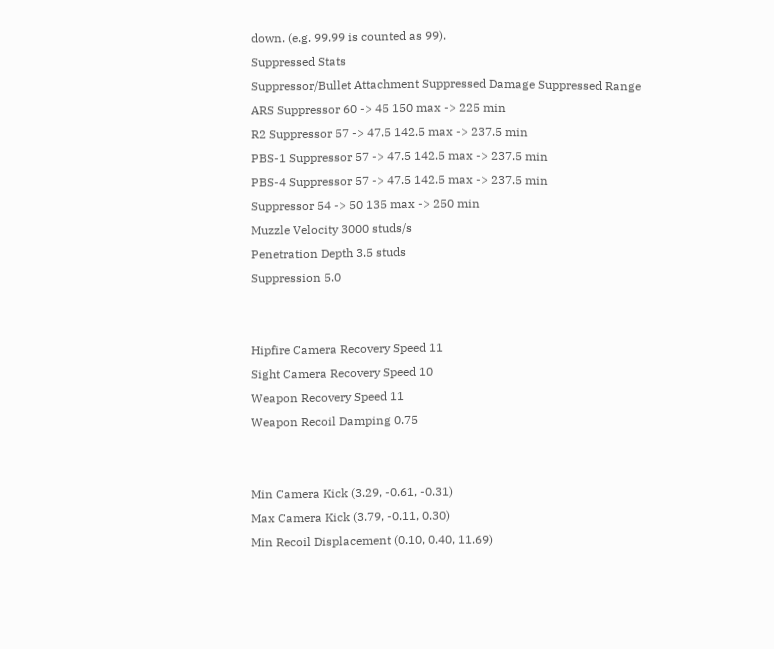down. (e.g. 99.99 is counted as 99).
Suppressed Stats
Suppressor/Bullet Attachment Suppressed Damage Suppressed Range
ARS Suppressor 60 -> 45 150 max -> 225 min
R2 Suppressor 57 -> 47.5 142.5 max -> 237.5 min
PBS-1 Suppressor 57 -> 47.5 142.5 max -> 237.5 min
PBS-4 Suppressor 57 -> 47.5 142.5 max -> 237.5 min
Suppressor 54 -> 50 135 max -> 250 min
Muzzle Velocity 3000 studs/s
Penetration Depth 3.5 studs
Suppression 5.0


Hipfire Camera Recovery Speed 11
Sight Camera Recovery Speed 10
Weapon Recovery Speed 11
Weapon Recoil Damping 0.75


Min Camera Kick (3.29, -0.61, -0.31)
Max Camera Kick (3.79, -0.11, 0.30)
Min Recoil Displacement (0.10, 0.40, 11.69)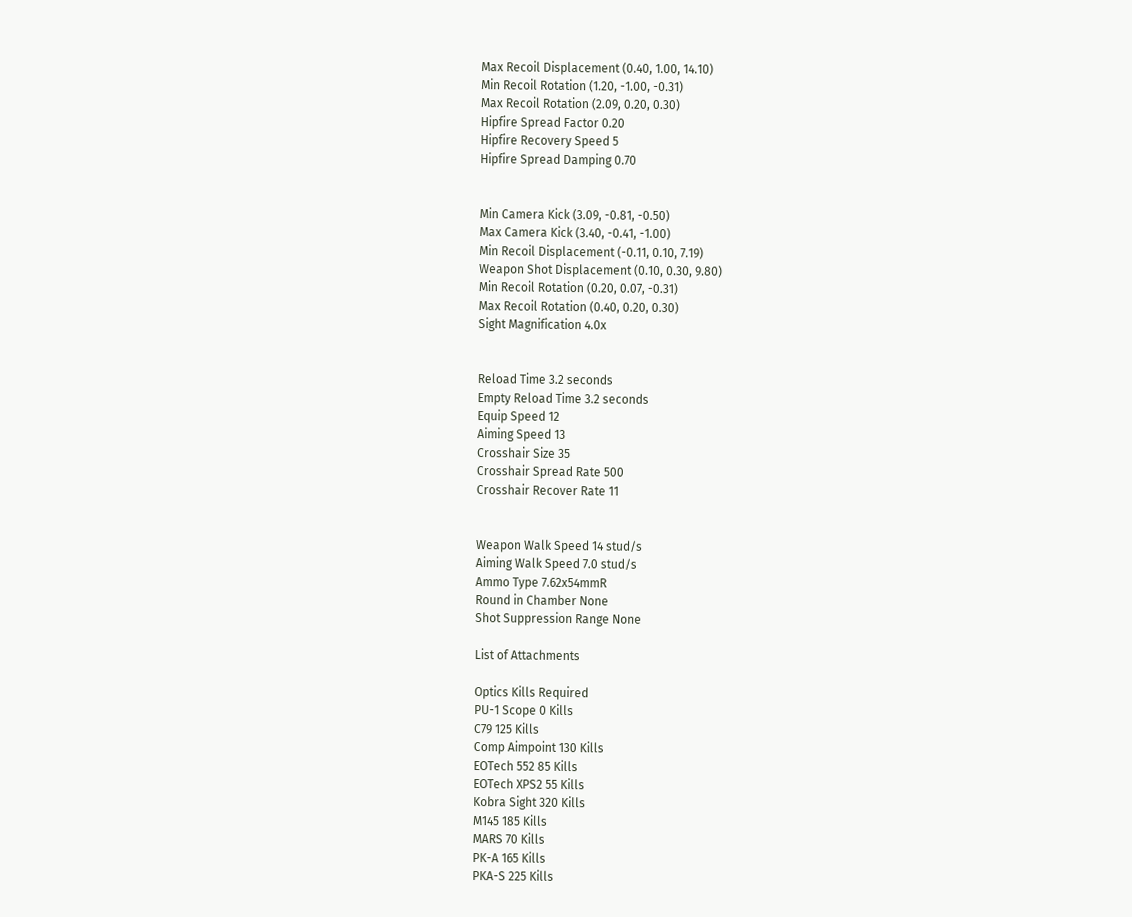Max Recoil Displacement (0.40, 1.00, 14.10)
Min Recoil Rotation (1.20, -1.00, -0.31)
Max Recoil Rotation (2.09, 0.20, 0.30)
Hipfire Spread Factor 0.20
Hipfire Recovery Speed 5
Hipfire Spread Damping 0.70


Min Camera Kick (3.09, -0.81, -0.50)
Max Camera Kick (3.40, -0.41, -1.00)
Min Recoil Displacement (-0.11, 0.10, 7.19)
Weapon Shot Displacement (0.10, 0.30, 9.80)
Min Recoil Rotation (0.20, 0.07, -0.31)
Max Recoil Rotation (0.40, 0.20, 0.30)
Sight Magnification 4.0x


Reload Time 3.2 seconds
Empty Reload Time 3.2 seconds
Equip Speed 12
Aiming Speed 13
Crosshair Size 35
Crosshair Spread Rate 500
Crosshair Recover Rate 11


Weapon Walk Speed 14 stud/s
Aiming Walk Speed 7.0 stud/s
Ammo Type 7.62x54mmR
Round in Chamber None
Shot Suppression Range None

List of Attachments

Optics Kills Required
PU-1 Scope 0 Kills
C79 125 Kills
Comp Aimpoint 130 Kills
EOTech 552 85 Kills
EOTech XPS2 55 Kills
Kobra Sight 320 Kills
M145 185 Kills
MARS 70 Kills
PK-A 165 Kills
PKA-S 225 Kills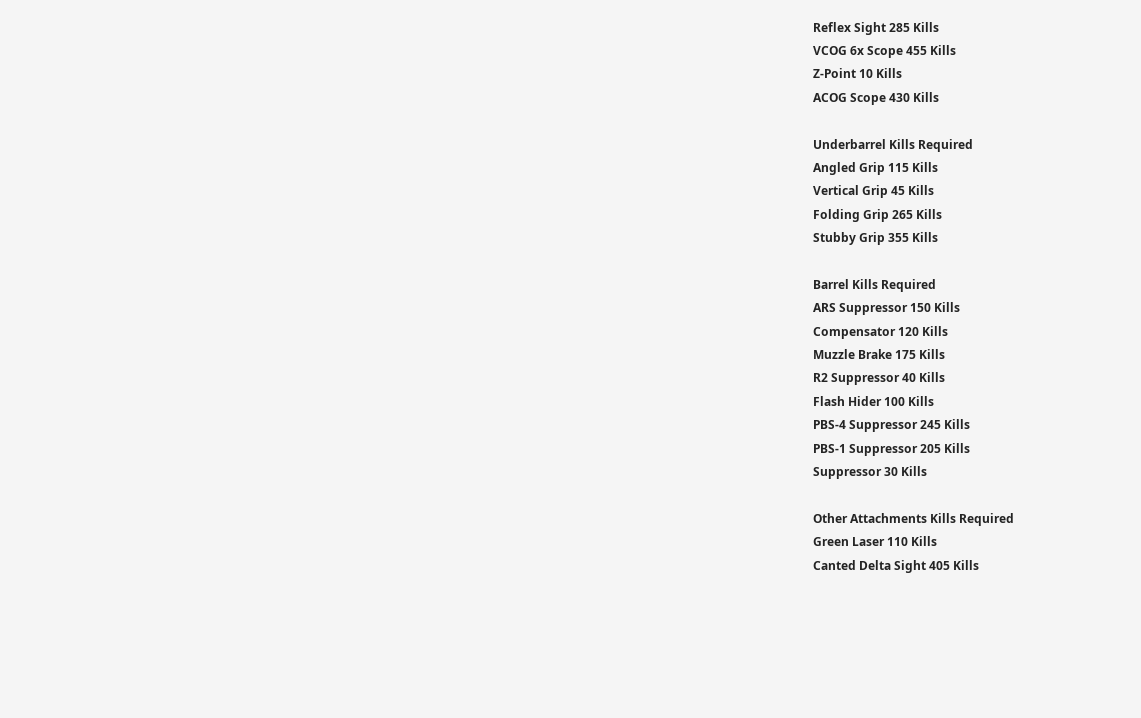Reflex Sight 285 Kills
VCOG 6x Scope 455 Kills
Z-Point 10 Kills
ACOG Scope 430 Kills

Underbarrel Kills Required
Angled Grip 115 Kills
Vertical Grip 45 Kills
Folding Grip 265 Kills
Stubby Grip 355 Kills

Barrel Kills Required
ARS Suppressor 150 Kills
Compensator 120 Kills
Muzzle Brake 175 Kills
R2 Suppressor 40 Kills
Flash Hider 100 Kills
PBS-4 Suppressor 245 Kills
PBS-1 Suppressor 205 Kills
Suppressor 30 Kills

Other Attachments Kills Required
Green Laser 110 Kills
Canted Delta Sight 405 Kills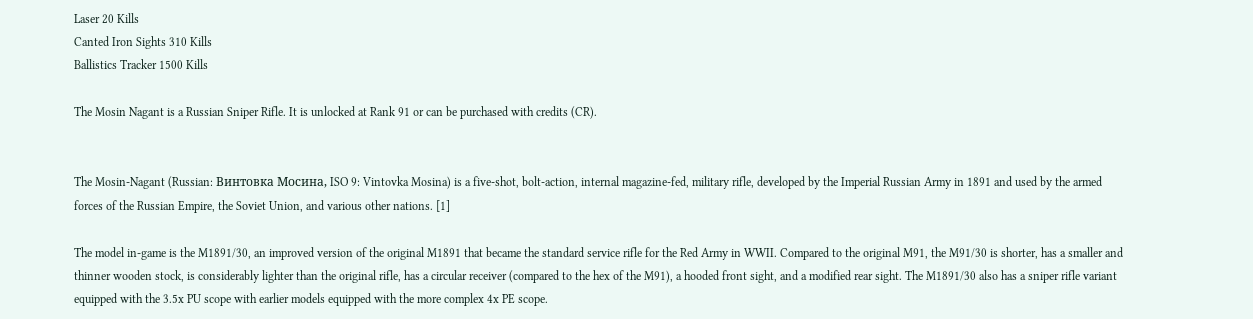Laser 20 Kills
Canted Iron Sights 310 Kills
Ballistics Tracker 1500 Kills

The Mosin Nagant is a Russian Sniper Rifle. It is unlocked at Rank 91 or can be purchased with credits (CR).


The Mosin-Nagant (Russian: Винтовка Мосина, ISO 9: Vintovka Mosina) is a five-shot, bolt-action, internal magazine-fed, military rifle, developed by the Imperial Russian Army in 1891 and used by the armed forces of the Russian Empire, the Soviet Union, and various other nations. [1]

The model in-game is the M1891/30, an improved version of the original M1891 that became the standard service rifle for the Red Army in WWII. Compared to the original M91, the M91/30 is shorter, has a smaller and thinner wooden stock, is considerably lighter than the original rifle, has a circular receiver (compared to the hex of the M91), a hooded front sight, and a modified rear sight. The M1891/30 also has a sniper rifle variant equipped with the 3.5x PU scope with earlier models equipped with the more complex 4x PE scope.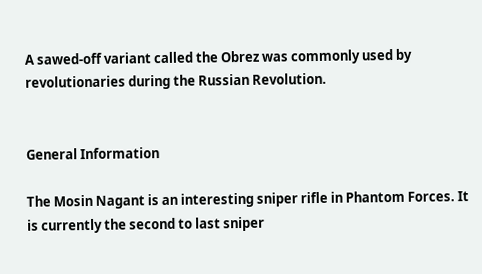A sawed-off variant called the Obrez was commonly used by revolutionaries during the Russian Revolution.


General Information

The Mosin Nagant is an interesting sniper rifle in Phantom Forces. It is currently the second to last sniper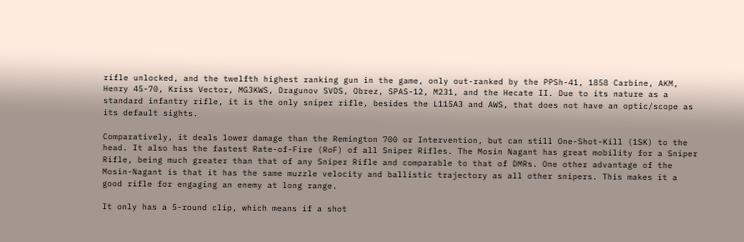rifle unlocked, and the twelfth highest ranking gun in the game, only out-ranked by the PPSh-41, 1858 Carbine, AKM, Henry 45-70, Kriss Vector, MG3KWS, Dragunov SVDS, Obrez, SPAS-12, M231, and the Hecate II. Due to its nature as a standard infantry rifle, it is the only sniper rifle, besides the L115A3 and AWS, that does not have an optic/scope as its default sights.

Comparatively, it deals lower damage than the Remington 700 or Intervention, but can still One-Shot-Kill (1SK) to the head. It also has the fastest Rate-of-Fire (RoF) of all Sniper Rifles. The Mosin Nagant has great mobility for a Sniper Rifle, being much greater than that of any Sniper Rifle and comparable to that of DMRs. One other advantage of the Mosin-Nagant is that it has the same muzzle velocity and ballistic trajectory as all other snipers. This makes it a good rifle for engaging an enemy at long range.

It only has a 5-round clip, which means if a shot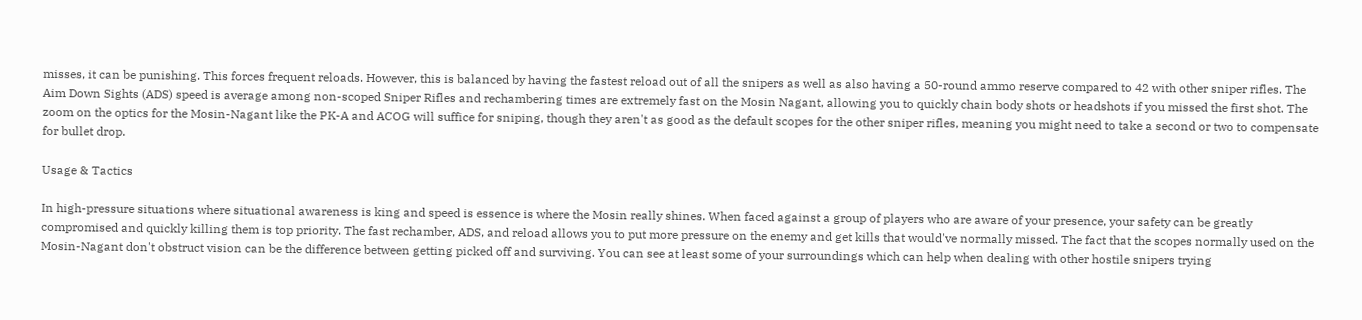misses, it can be punishing. This forces frequent reloads. However, this is balanced by having the fastest reload out of all the snipers as well as also having a 50-round ammo reserve compared to 42 with other sniper rifles. The Aim Down Sights (ADS) speed is average among non-scoped Sniper Rifles and rechambering times are extremely fast on the Mosin Nagant, allowing you to quickly chain body shots or headshots if you missed the first shot. The zoom on the optics for the Mosin-Nagant like the PK-A and ACOG will suffice for sniping, though they aren't as good as the default scopes for the other sniper rifles, meaning you might need to take a second or two to compensate for bullet drop.

Usage & Tactics

In high-pressure situations where situational awareness is king and speed is essence is where the Mosin really shines. When faced against a group of players who are aware of your presence, your safety can be greatly compromised and quickly killing them is top priority. The fast rechamber, ADS, and reload allows you to put more pressure on the enemy and get kills that would've normally missed. The fact that the scopes normally used on the Mosin-Nagant don't obstruct vision can be the difference between getting picked off and surviving. You can see at least some of your surroundings which can help when dealing with other hostile snipers trying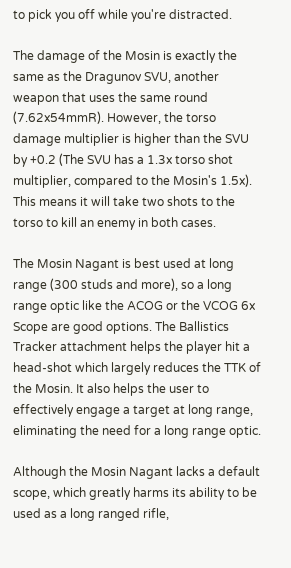to pick you off while you're distracted.

The damage of the Mosin is exactly the same as the Dragunov SVU, another weapon that uses the same round (7.62x54mmR). However, the torso damage multiplier is higher than the SVU by +0.2 (The SVU has a 1.3x torso shot multiplier, compared to the Mosin's 1.5x). This means it will take two shots to the torso to kill an enemy in both cases.

The Mosin Nagant is best used at long range (300 studs and more), so a long range optic like the ACOG or the VCOG 6x Scope are good options. The Ballistics Tracker attachment helps the player hit a head-shot which largely reduces the TTK of the Mosin. It also helps the user to effectively engage a target at long range, eliminating the need for a long range optic.

Although the Mosin Nagant lacks a default scope, which greatly harms its ability to be used as a long ranged rifle,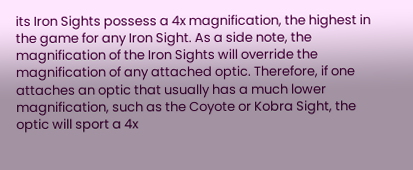its Iron Sights possess a 4x magnification, the highest in the game for any Iron Sight. As a side note, the magnification of the Iron Sights will override the magnification of any attached optic. Therefore, if one attaches an optic that usually has a much lower magnification, such as the Coyote or Kobra Sight, the optic will sport a 4x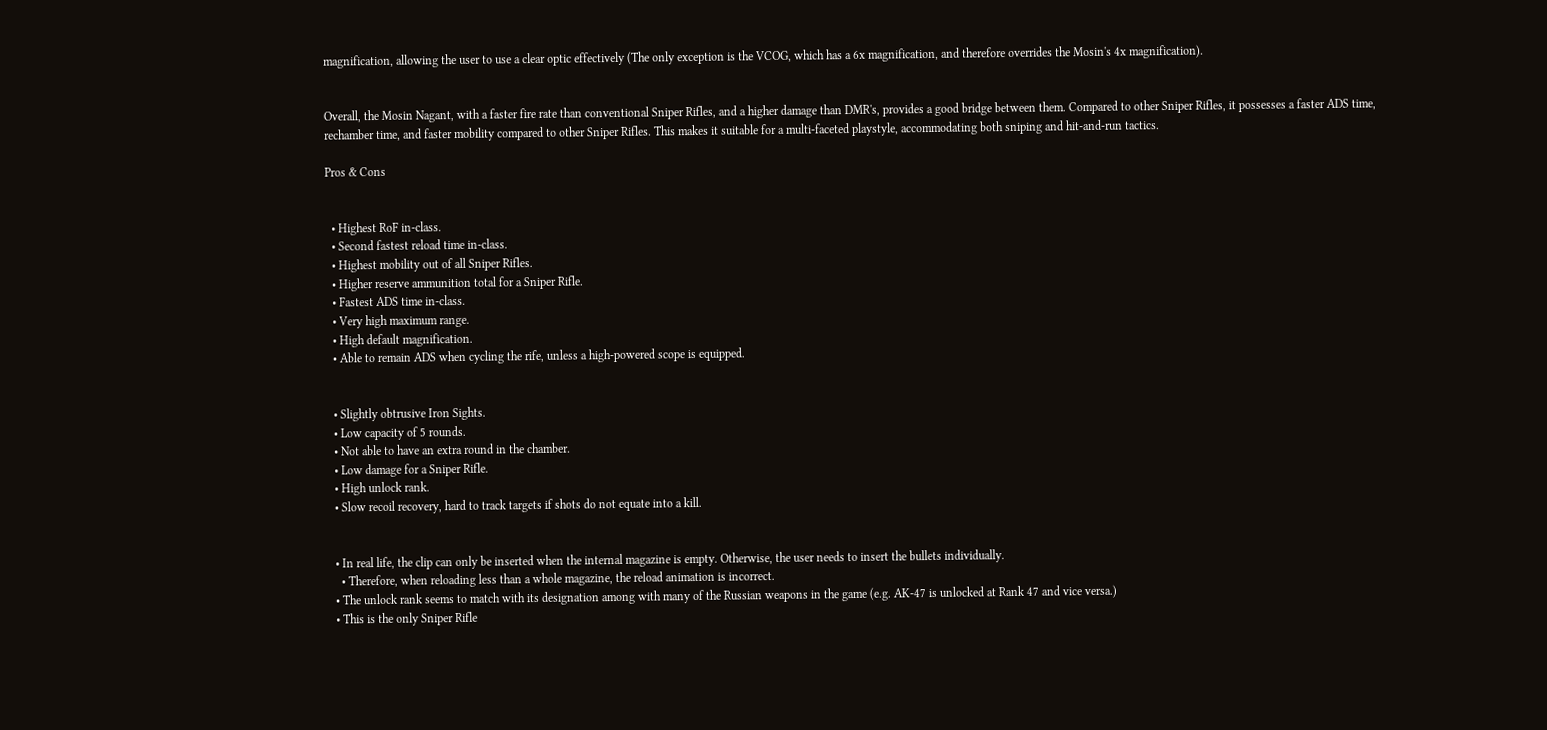magnification, allowing the user to use a clear optic effectively (The only exception is the VCOG, which has a 6x magnification, and therefore overrides the Mosin's 4x magnification).


Overall, the Mosin Nagant, with a faster fire rate than conventional Sniper Rifles, and a higher damage than DMR's, provides a good bridge between them. Compared to other Sniper Rifles, it possesses a faster ADS time, rechamber time, and faster mobility compared to other Sniper Rifles. This makes it suitable for a multi-faceted playstyle, accommodating both sniping and hit-and-run tactics.

Pros & Cons


  • Highest RoF in-class.
  • Second fastest reload time in-class.
  • Highest mobility out of all Sniper Rifles.
  • Higher reserve ammunition total for a Sniper Rifle.
  • Fastest ADS time in-class.
  • Very high maximum range.
  • High default magnification.
  • Able to remain ADS when cycling the rife, unless a high-powered scope is equipped.


  • Slightly obtrusive Iron Sights.
  • Low capacity of 5 rounds.
  • Not able to have an extra round in the chamber.
  • Low damage for a Sniper Rifle.
  • High unlock rank.
  • Slow recoil recovery, hard to track targets if shots do not equate into a kill.


  • In real life, the clip can only be inserted when the internal magazine is empty. Otherwise, the user needs to insert the bullets individually.
    • Therefore, when reloading less than a whole magazine, the reload animation is incorrect.
  • The unlock rank seems to match with its designation among with many of the Russian weapons in the game (e.g. AK-47 is unlocked at Rank 47 and vice versa.)
  • This is the only Sniper Rifle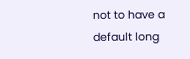not to have a default long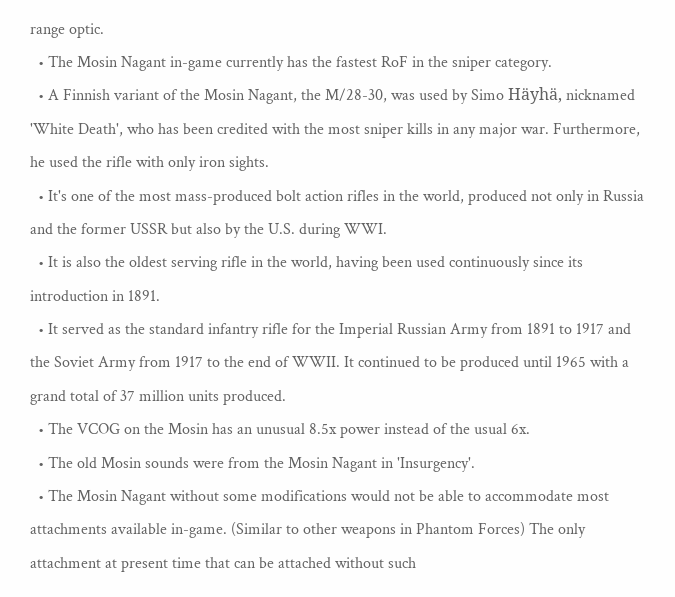range optic.
  • The Mosin Nagant in-game currently has the fastest RoF in the sniper category.
  • A Finnish variant of the Mosin Nagant, the M/28-30, was used by Simo Häyhä, nicknamed 'White Death', who has been credited with the most sniper kills in any major war. Furthermore, he used the rifle with only iron sights.
  • It's one of the most mass-produced bolt action rifles in the world, produced not only in Russia and the former USSR but also by the U.S. during WWI.
  • It is also the oldest serving rifle in the world, having been used continuously since its introduction in 1891.
  • It served as the standard infantry rifle for the Imperial Russian Army from 1891 to 1917 and the Soviet Army from 1917 to the end of WWII. It continued to be produced until 1965 with a grand total of 37 million units produced.
  • The VCOG on the Mosin has an unusual 8.5x power instead of the usual 6x.
  • The old Mosin sounds were from the Mosin Nagant in 'Insurgency'.
  • The Mosin Nagant without some modifications would not be able to accommodate most attachments available in-game. (Similar to other weapons in Phantom Forces) The only attachment at present time that can be attached without such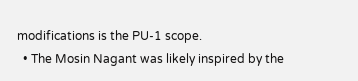modifications is the PU-1 scope.
  • The Mosin Nagant was likely inspired by the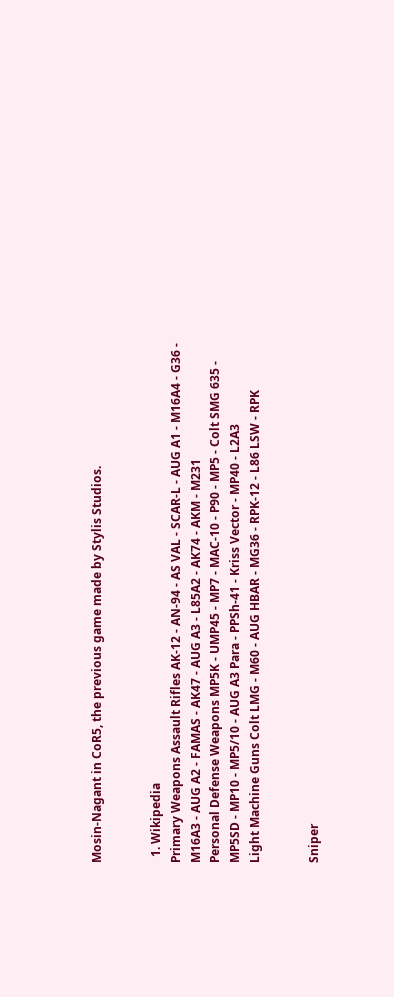Mosin-Nagant in CoR5, the previous game made by Stylis Studios.


  1. Wikipedia
Primary Weapons Assault Rifles AK-12 - AN-94 - AS VAL - SCAR-L - AUG A1 - M16A4 - G36 - M16A3 - AUG A2 - FAMAS - AK47 - AUG A3 - L85A2 - AK74 - AKM - M231
Personal Defense Weapons MP5K - UMP45 - MP7 - MAC-10 - P90 - MP5 - Colt SMG 635 - MP5SD - MP10 - MP5/10 - AUG A3 Para - PPSh-41 - Kriss Vector - MP40 - L2A3
Light Machine Guns Colt LMG - M60 - AUG HBAR - MG36 - RPK-12 - L86 LSW - RPK


Sniper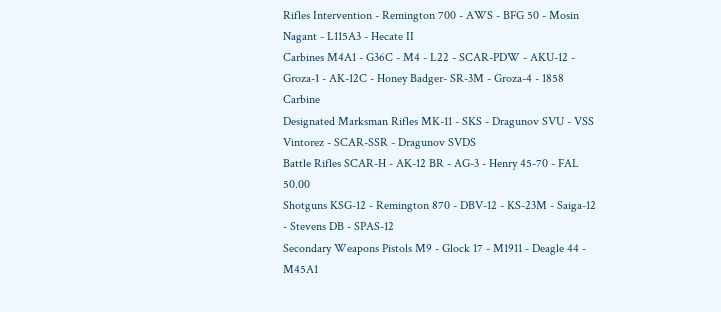Rifles Intervention - Remington 700 - AWS - BFG 50 - Mosin Nagant - L115A3 - Hecate II
Carbines M4A1 - G36C - M4 - L22 - SCAR-PDW - AKU-12 - Groza-1 - AK-12C - Honey Badger- SR-3M - Groza-4 - 1858 Carbine
Designated Marksman Rifles MK-11 - SKS - Dragunov SVU - VSS Vintorez - SCAR-SSR - Dragunov SVDS
Battle Rifles SCAR-H - AK-12 BR - AG-3 - Henry 45-70 - FAL 50.00
Shotguns KSG-12 - Remington 870 - DBV-12 - KS-23M - Saiga-12 - Stevens DB - SPAS-12
Secondary Weapons Pistols M9 - Glock 17 - M1911 - Deagle 44 - M45A1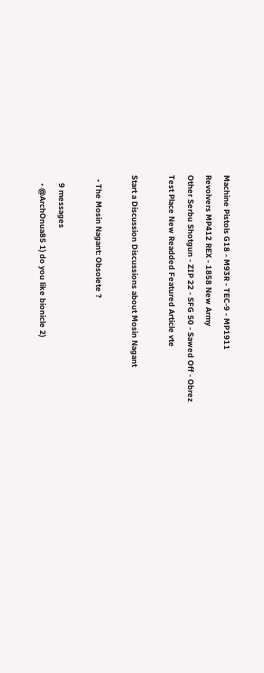Machine Pistols G18 - M93R - TEC-9 - MP1911
Revolvers MP412 REX - 1858 New Army
Other Serbu Shotgun - ZIP 22 - SFG 50 - Sawed Off - Obrez
Test Place New Readded Featured Article vte

Start a Discussion Discussions about Mosin Nagant

  • The Mosin Nagant: Obsolete ?

    9 messages
    • @ArchOnua85 1) do you like bionicle 2)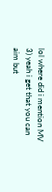lol where did i mention MV 3) yeah i get that you can aim but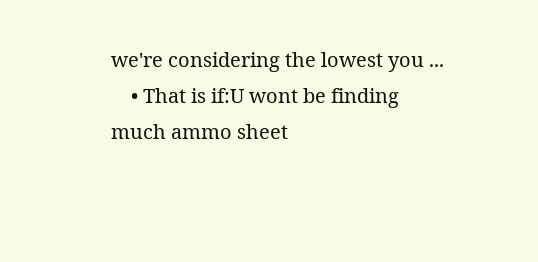we're considering the lowest you ...
    • That is if:U wont be finding much ammo sheet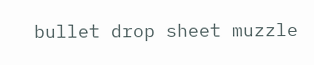bullet drop sheet muzzle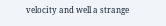velocity and well a strange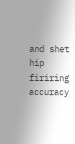and shet hip firiring accuracy